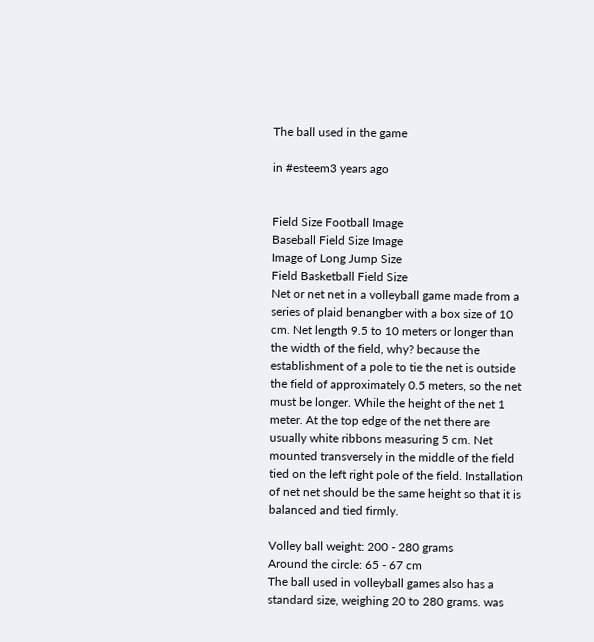The ball used in the game

in #esteem3 years ago


Field Size Football Image
Baseball Field Size Image
Image of Long Jump Size
Field Basketball Field Size
Net or net net in a volleyball game made from a series of plaid benangber with a box size of 10 cm. Net length 9.5 to 10 meters or longer than the width of the field, why? because the establishment of a pole to tie the net is outside the field of approximately 0.5 meters, so the net must be longer. While the height of the net 1 meter. At the top edge of the net there are usually white ribbons measuring 5 cm. Net mounted transversely in the middle of the field tied on the left right pole of the field. Installation of net net should be the same height so that it is balanced and tied firmly.

Volley ball weight: 200 - 280 grams
Around the circle: 65 - 67 cm
The ball used in volleyball games also has a standard size, weighing 20 to 280 grams. was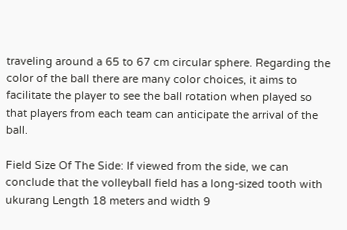traveling around a 65 to 67 cm circular sphere. Regarding the color of the ball there are many color choices, it aims to facilitate the player to see the ball rotation when played so that players from each team can anticipate the arrival of the ball.

Field Size Of The Side: If viewed from the side, we can conclude that the volleyball field has a long-sized tooth with ukurang Length 18 meters and width 9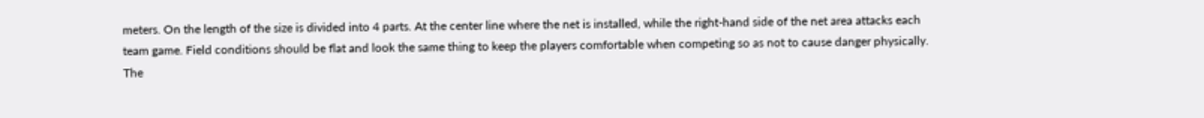meters. On the length of the size is divided into 4 parts. At the center line where the net is installed, while the right-hand side of the net area attacks each team game. Field conditions should be flat and look the same thing to keep the players comfortable when competing so as not to cause danger physically. The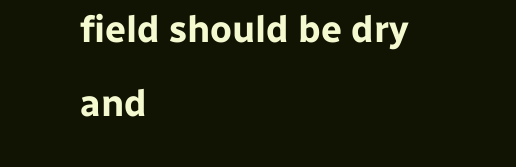field should be dry and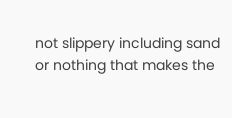not slippery including sand or nothing that makes the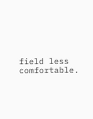field less comfortable.